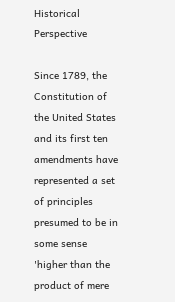Historical Perspective

Since 1789, the Constitution of the United States and its first ten amendments have represented a set of principles presumed to be in some sense 'higher than the product of mere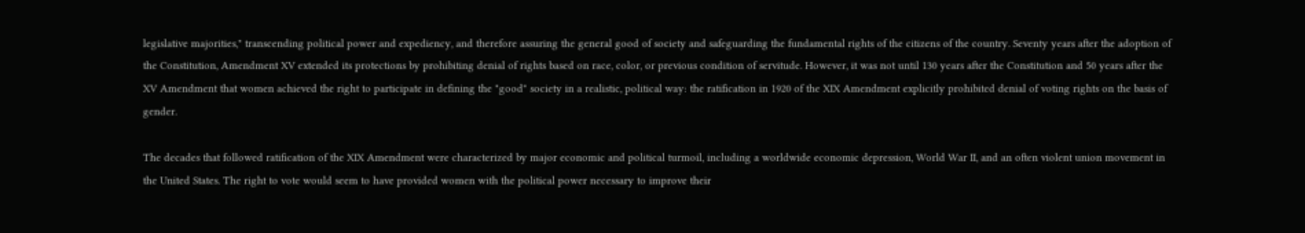legislative majorities," transcending political power and expediency, and therefore assuring the general good of society and safeguarding the fundamental rights of the citizens of the country. Seventy years after the adoption of the Constitution, Amendment XV extended its protections by prohibiting denial of rights based on race, color, or previous condition of servitude. However, it was not until 130 years after the Constitution and 50 years after the XV Amendment that women achieved the right to participate in defining the "good" society in a realistic, political way: the ratification in 1920 of the XIX Amendment explicitly prohibited denial of voting rights on the basis of gender.

The decades that followed ratification of the XIX Amendment were characterized by major economic and political turmoil, including a worldwide economic depression, World War II, and an often violent union movement in the United States. The right to vote would seem to have provided women with the political power necessary to improve their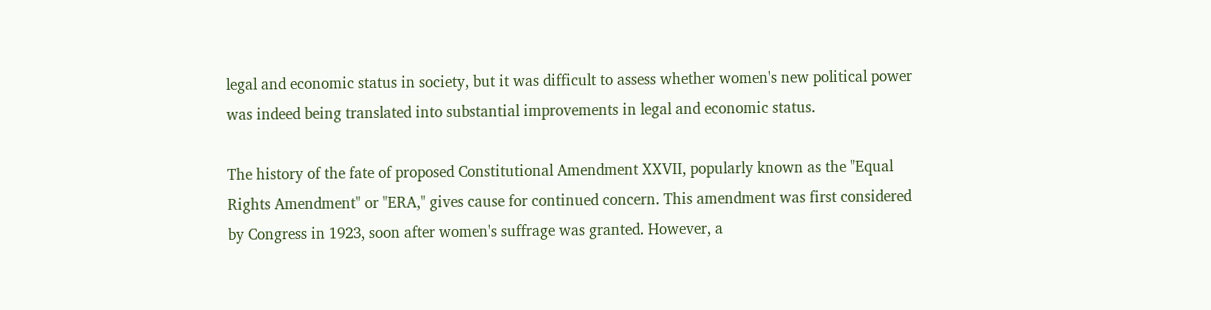legal and economic status in society, but it was difficult to assess whether women's new political power was indeed being translated into substantial improvements in legal and economic status.

The history of the fate of proposed Constitutional Amendment XXVII, popularly known as the "Equal Rights Amendment" or "ERA," gives cause for continued concern. This amendment was first considered by Congress in 1923, soon after women's suffrage was granted. However, a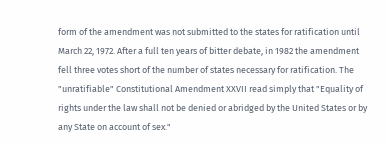form of the amendment was not submitted to the states for ratification until March 22, 1972. After a full ten years of bitter debate, in 1982 the amendment fell three votes short of the number of states necessary for ratification. The "unratifiable" Constitutional Amendment XXVII read simply that "Equality of rights under the law shall not be denied or abridged by the United States or by any State on account of sex."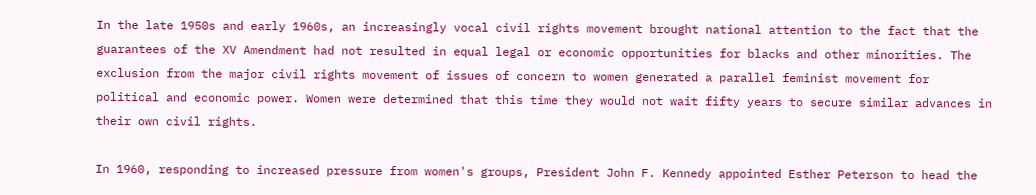In the late 1950s and early 1960s, an increasingly vocal civil rights movement brought national attention to the fact that the guarantees of the XV Amendment had not resulted in equal legal or economic opportunities for blacks and other minorities. The exclusion from the major civil rights movement of issues of concern to women generated a parallel feminist movement for political and economic power. Women were determined that this time they would not wait fifty years to secure similar advances in their own civil rights.

In 1960, responding to increased pressure from women's groups, President John F. Kennedy appointed Esther Peterson to head the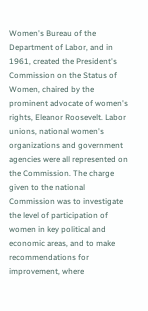Women's Bureau of the Department of Labor, and in 1961, created the President's Commission on the Status of Women, chaired by the prominent advocate of women's rights, Eleanor Roosevelt. Labor unions, national women's organizations and government agencies were all represented on the Commission. The charge given to the national Commission was to investigate the level of participation of women in key political and economic areas, and to make recommendations for improvement, where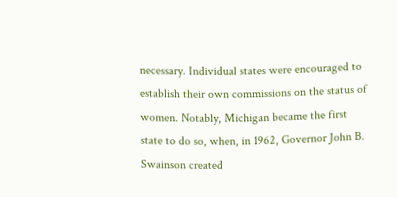necessary. Individual states were encouraged to establish their own commissions on the status of women. Notably, Michigan became the first state to do so, when, in 1962, Governor John B. Swainson created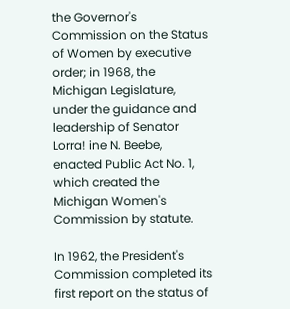the Governor's Commission on the Status of Women by executive order; in 1968, the Michigan Legislature, under the guidance and leadership of Senator Lorra! ine N. Beebe, enacted Public Act No. 1, which created the Michigan Women's Commission by statute.

In 1962, the President's Commission completed its first report on the status of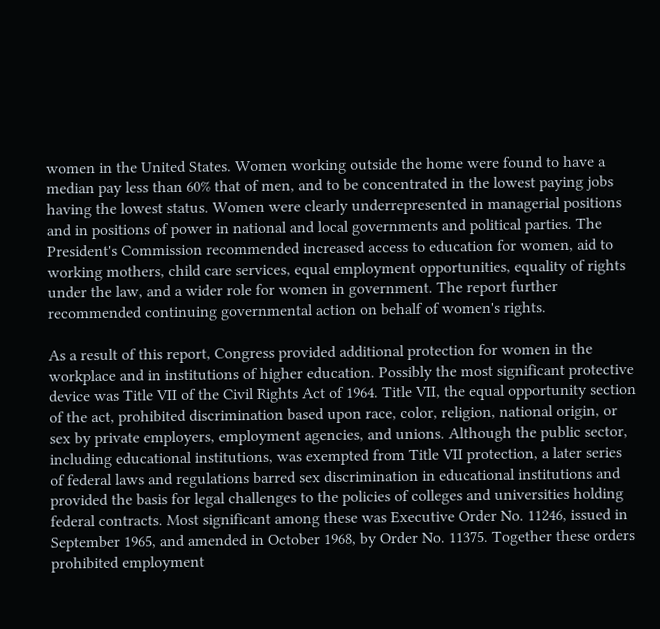women in the United States. Women working outside the home were found to have a median pay less than 60% that of men, and to be concentrated in the lowest paying jobs having the lowest status. Women were clearly underrepresented in managerial positions and in positions of power in national and local governments and political parties. The President's Commission recommended increased access to education for women, aid to working mothers, child care services, equal employment opportunities, equality of rights under the law, and a wider role for women in government. The report further recommended continuing governmental action on behalf of women's rights.

As a result of this report, Congress provided additional protection for women in the workplace and in institutions of higher education. Possibly the most significant protective device was Title VII of the Civil Rights Act of 1964. Title VII, the equal opportunity section of the act, prohibited discrimination based upon race, color, religion, national origin, or sex by private employers, employment agencies, and unions. Although the public sector, including educational institutions, was exempted from Title VII protection, a later series of federal laws and regulations barred sex discrimination in educational institutions and provided the basis for legal challenges to the policies of colleges and universities holding federal contracts. Most significant among these was Executive Order No. 11246, issued in September 1965, and amended in October 1968, by Order No. 11375. Together these orders prohibited employment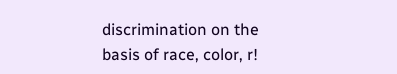discrimination on the basis of race, color, r!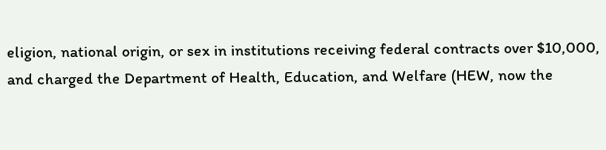eligion, national origin, or sex in institutions receiving federal contracts over $10,000, and charged the Department of Health, Education, and Welfare (HEW, now the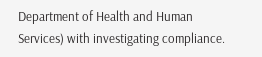Department of Health and Human Services) with investigating compliance.